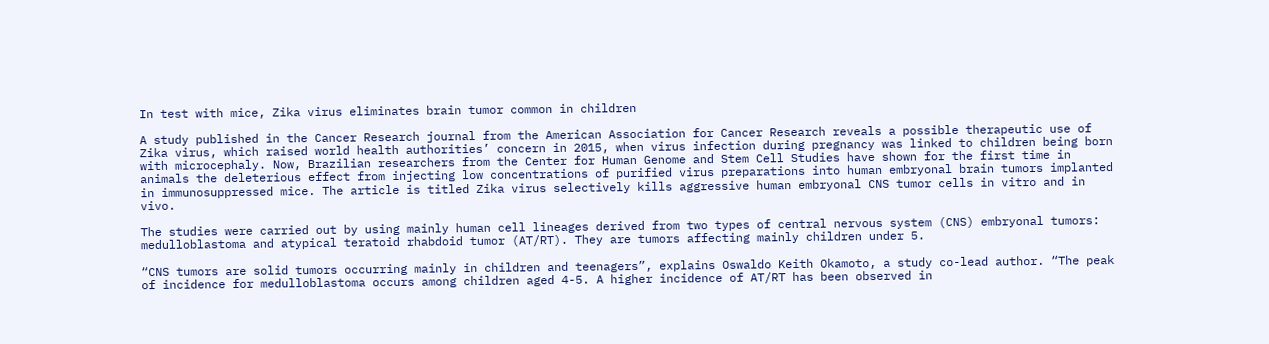In test with mice, Zika virus eliminates brain tumor common in children

A study published in the Cancer Research journal from the American Association for Cancer Research reveals a possible therapeutic use of Zika virus, which raised world health authorities’ concern in 2015, when virus infection during pregnancy was linked to children being born with microcephaly. Now, Brazilian researchers from the Center for Human Genome and Stem Cell Studies have shown for the first time in animals the deleterious effect from injecting low concentrations of purified virus preparations into human embryonal brain tumors implanted in immunosuppressed mice. The article is titled Zika virus selectively kills aggressive human embryonal CNS tumor cells in vitro and in vivo.

The studies were carried out by using mainly human cell lineages derived from two types of central nervous system (CNS) embryonal tumors: medulloblastoma and atypical teratoid rhabdoid tumor (AT/RT). They are tumors affecting mainly children under 5.

“CNS tumors are solid tumors occurring mainly in children and teenagers”, explains Oswaldo Keith Okamoto, a study co-lead author. “The peak of incidence for medulloblastoma occurs among children aged 4-5. A higher incidence of AT/RT has been observed in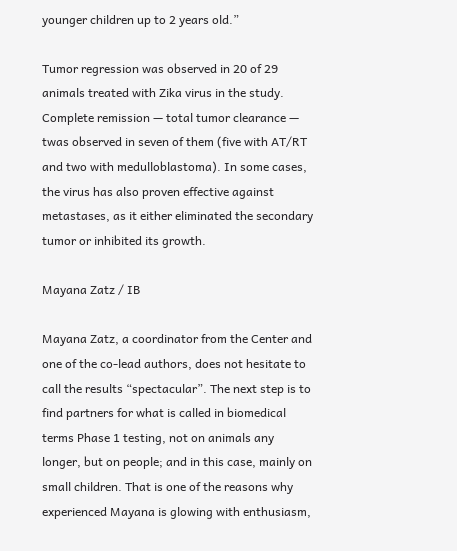younger children up to 2 years old.”

Tumor regression was observed in 20 of 29 animals treated with Zika virus in the study. Complete remission — total tumor clearance — twas observed in seven of them (five with AT/RT and two with medulloblastoma). In some cases, the virus has also proven effective against metastases, as it either eliminated the secondary tumor or inhibited its growth.

Mayana Zatz / IB

Mayana Zatz, a coordinator from the Center and one of the co-lead authors, does not hesitate to call the results “spectacular”. The next step is to find partners for what is called in biomedical terms Phase 1 testing, not on animals any longer, but on people; and in this case, mainly on small children. That is one of the reasons why experienced Mayana is glowing with enthusiasm,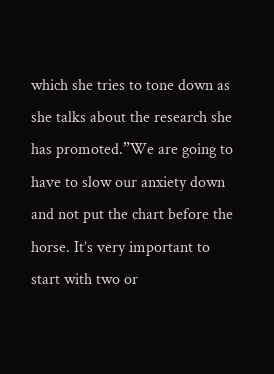which she tries to tone down as she talks about the research she has promoted.”We are going to have to slow our anxiety down and not put the chart before the horse. It’s very important to start with two or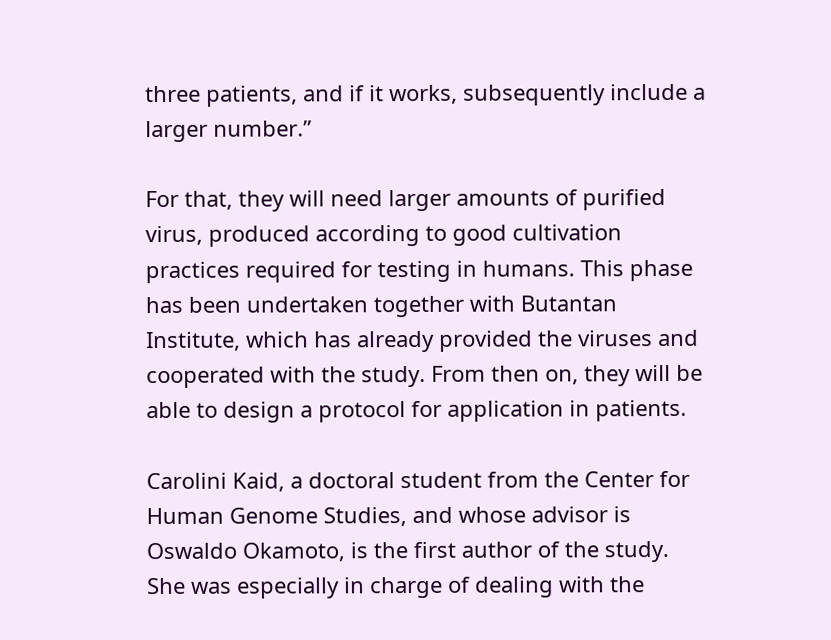three patients, and if it works, subsequently include a larger number.”

For that, they will need larger amounts of purified virus, produced according to good cultivation practices required for testing in humans. This phase has been undertaken together with Butantan Institute, which has already provided the viruses and cooperated with the study. From then on, they will be able to design a protocol for application in patients.

Carolini Kaid, a doctoral student from the Center for Human Genome Studies, and whose advisor is Oswaldo Okamoto, is the first author of the study. She was especially in charge of dealing with the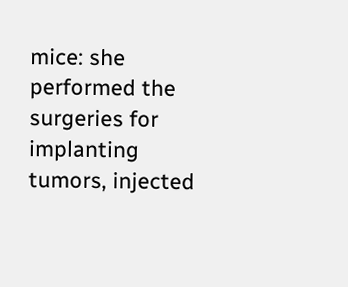mice: she performed the surgeries for implanting tumors, injected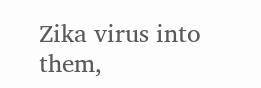Zika virus into them,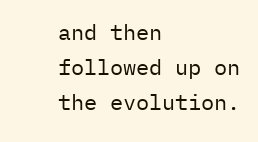and then followed up on the evolution.